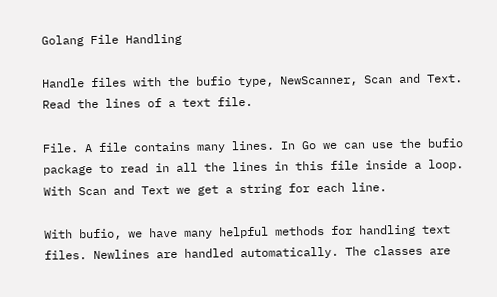Golang File Handling

Handle files with the bufio type, NewScanner, Scan and Text. Read the lines of a text file.

File. A file contains many lines. In Go we can use the bufio package to read in all the lines in this file inside a loop. With Scan and Text we get a string for each line.

With bufio, we have many helpful methods for handling text files. Newlines are handled automatically. The classes are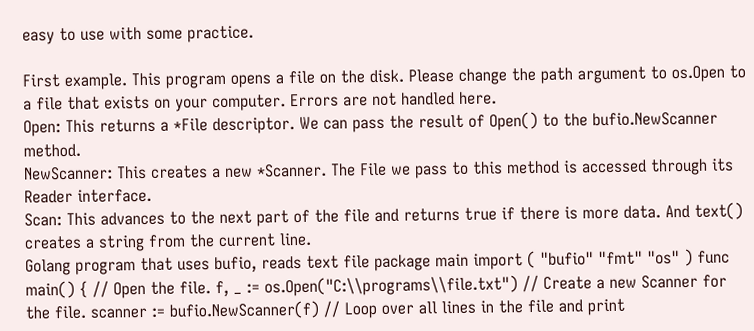easy to use with some practice.

First example. This program opens a file on the disk. Please change the path argument to os.Open to a file that exists on your computer. Errors are not handled here.
Open: This returns a *File descriptor. We can pass the result of Open() to the bufio.NewScanner method.
NewScanner: This creates a new *Scanner. The File we pass to this method is accessed through its Reader interface.
Scan: This advances to the next part of the file and returns true if there is more data. And text() creates a string from the current line.
Golang program that uses bufio, reads text file package main import ( "bufio" "fmt" "os" ) func main() { // Open the file. f, _ := os.Open("C:\\programs\\file.txt") // Create a new Scanner for the file. scanner := bufio.NewScanner(f) // Loop over all lines in the file and print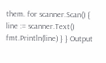them. for scanner.Scan() { line := scanner.Text() fmt.Println(line) } } Output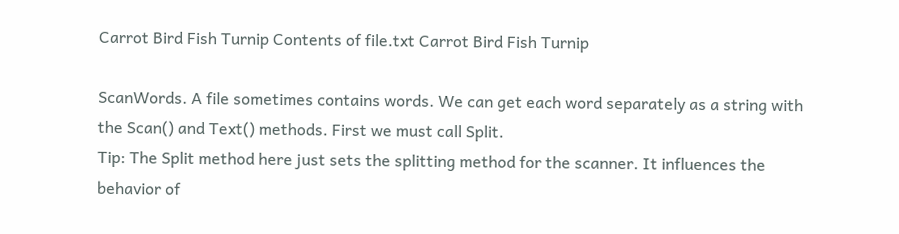Carrot Bird Fish Turnip Contents of file.txt Carrot Bird Fish Turnip

ScanWords. A file sometimes contains words. We can get each word separately as a string with the Scan() and Text() methods. First we must call Split.
Tip: The Split method here just sets the splitting method for the scanner. It influences the behavior of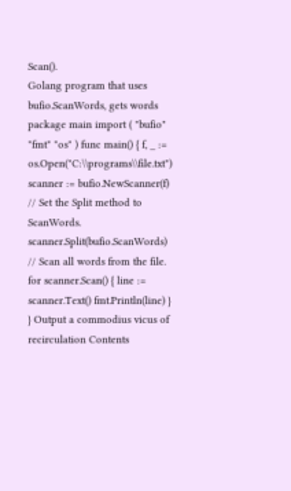Scan().
Golang program that uses bufio.ScanWords, gets words package main import ( "bufio" "fmt" "os" ) func main() { f, _ := os.Open("C:\\programs\\file.txt") scanner := bufio.NewScanner(f) // Set the Split method to ScanWords. scanner.Split(bufio.ScanWords) // Scan all words from the file. for scanner.Scan() { line := scanner.Text() fmt.Println(line) } } Output a commodius vicus of recirculation Contents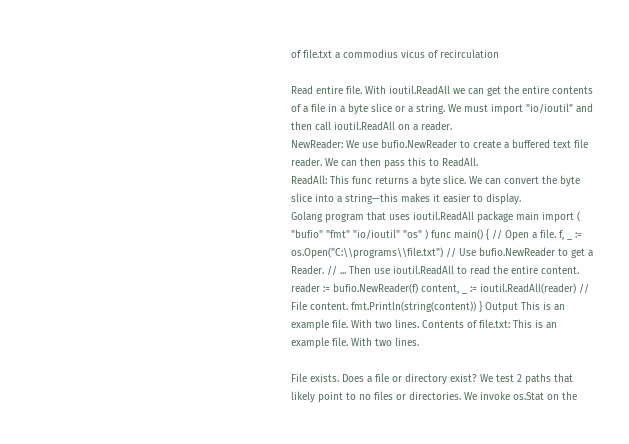of file.txt a commodius vicus of recirculation

Read entire file. With ioutil.ReadAll we can get the entire contents of a file in a byte slice or a string. We must import "io/ioutil" and then call ioutil.ReadAll on a reader.
NewReader: We use bufio.NewReader to create a buffered text file reader. We can then pass this to ReadAll.
ReadAll: This func returns a byte slice. We can convert the byte slice into a string—this makes it easier to display.
Golang program that uses ioutil.ReadAll package main import ( "bufio" "fmt" "io/ioutil" "os" ) func main() { // Open a file. f, _ := os.Open("C:\\programs\\file.txt") // Use bufio.NewReader to get a Reader. // ... Then use ioutil.ReadAll to read the entire content. reader := bufio.NewReader(f) content, _ := ioutil.ReadAll(reader) // File content. fmt.Println(string(content)) } Output This is an example file. With two lines. Contents of file.txt: This is an example file. With two lines.

File exists. Does a file or directory exist? We test 2 paths that likely point to no files or directories. We invoke os.Stat on the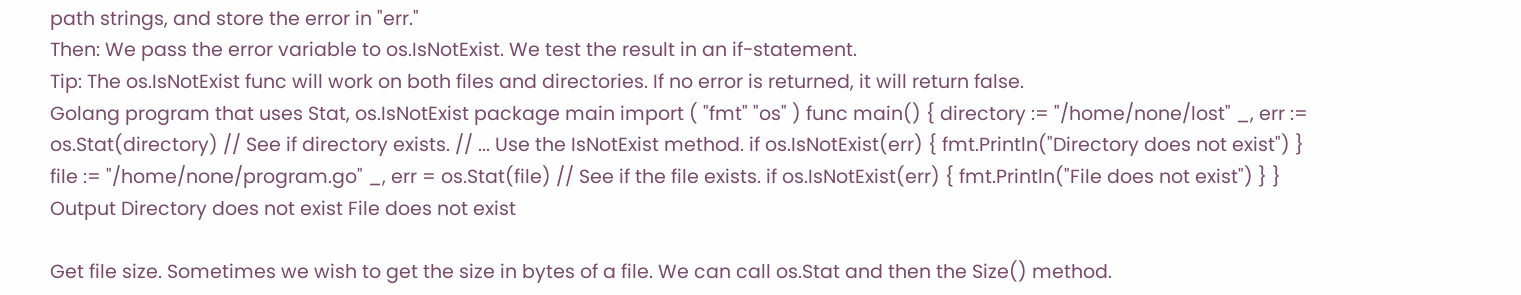path strings, and store the error in "err."
Then: We pass the error variable to os.IsNotExist. We test the result in an if-statement.
Tip: The os.IsNotExist func will work on both files and directories. If no error is returned, it will return false.
Golang program that uses Stat, os.IsNotExist package main import ( "fmt" "os" ) func main() { directory := "/home/none/lost" _, err := os.Stat(directory) // See if directory exists. // ... Use the IsNotExist method. if os.IsNotExist(err) { fmt.Println("Directory does not exist") } file := "/home/none/program.go" _, err = os.Stat(file) // See if the file exists. if os.IsNotExist(err) { fmt.Println("File does not exist") } } Output Directory does not exist File does not exist

Get file size. Sometimes we wish to get the size in bytes of a file. We can call os.Stat and then the Size() method.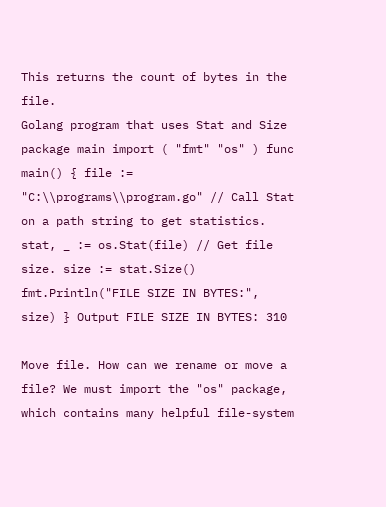This returns the count of bytes in the file.
Golang program that uses Stat and Size package main import ( "fmt" "os" ) func main() { file := "C:\\programs\\program.go" // Call Stat on a path string to get statistics. stat, _ := os.Stat(file) // Get file size. size := stat.Size() fmt.Println("FILE SIZE IN BYTES:", size) } Output FILE SIZE IN BYTES: 310

Move file. How can we rename or move a file? We must import the "os" package, which contains many helpful file-system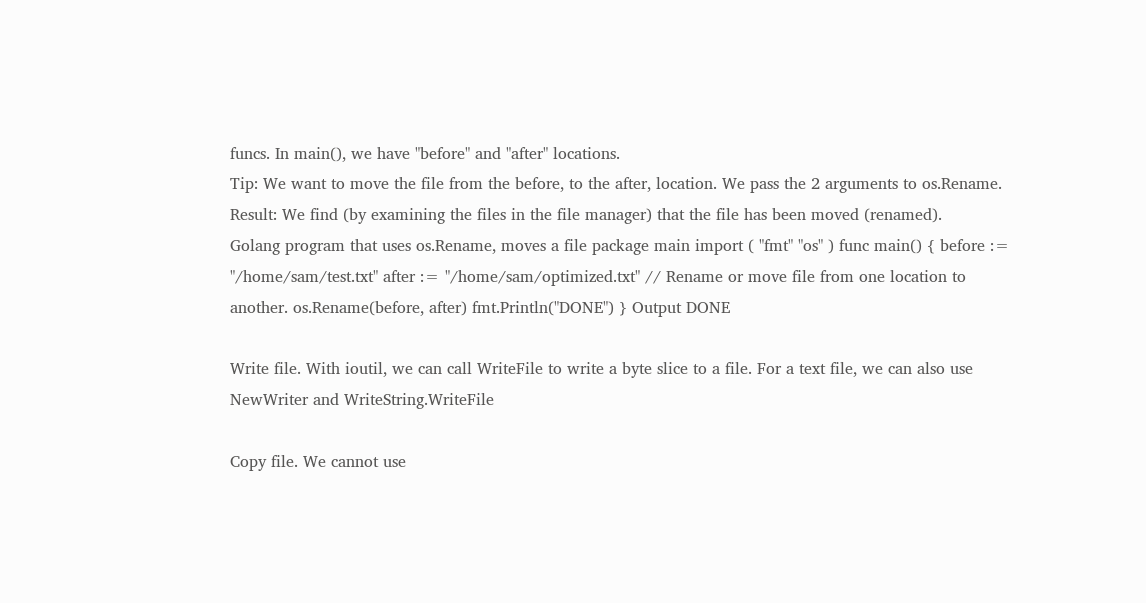funcs. In main(), we have "before" and "after" locations.
Tip: We want to move the file from the before, to the after, location. We pass the 2 arguments to os.Rename.
Result: We find (by examining the files in the file manager) that the file has been moved (renamed).
Golang program that uses os.Rename, moves a file package main import ( "fmt" "os" ) func main() { before := "/home/sam/test.txt" after := "/home/sam/optimized.txt" // Rename or move file from one location to another. os.Rename(before, after) fmt.Println("DONE") } Output DONE

Write file. With ioutil, we can call WriteFile to write a byte slice to a file. For a text file, we can also use NewWriter and WriteString.WriteFile

Copy file. We cannot use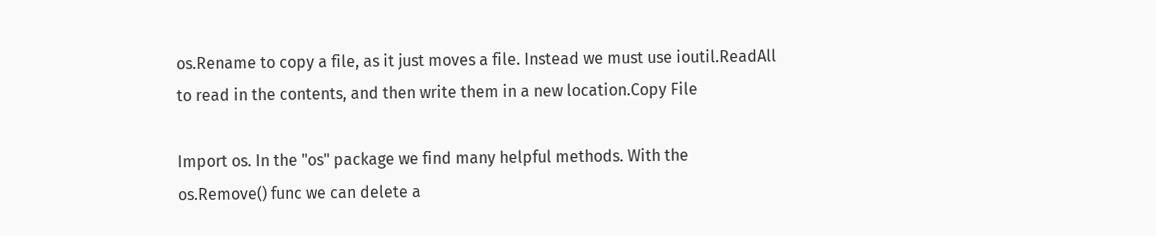os.Rename to copy a file, as it just moves a file. Instead we must use ioutil.ReadAll to read in the contents, and then write them in a new location.Copy File

Import os. In the "os" package we find many helpful methods. With the os.Remove() func we can delete a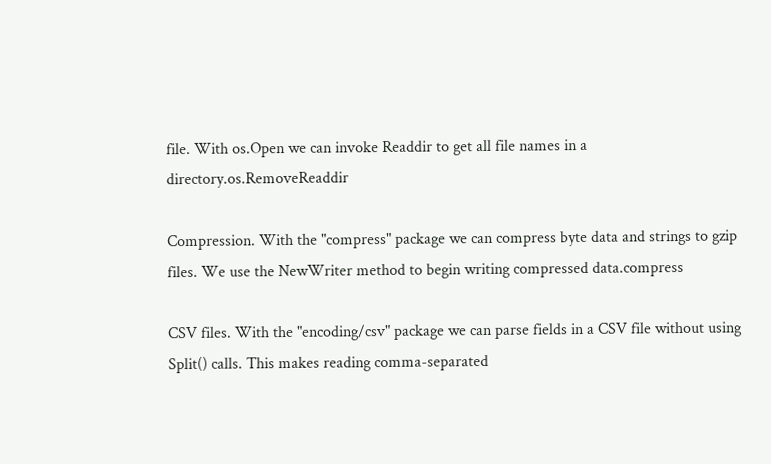file. With os.Open we can invoke Readdir to get all file names in a directory.os.RemoveReaddir

Compression. With the "compress" package we can compress byte data and strings to gzip files. We use the NewWriter method to begin writing compressed data.compress

CSV files. With the "encoding/csv" package we can parse fields in a CSV file without using Split() calls. This makes reading comma-separated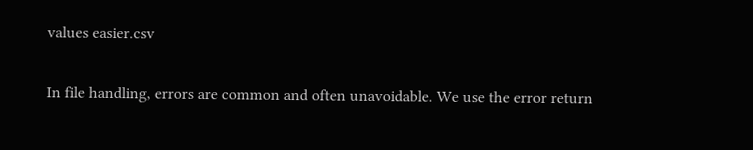values easier.csv

In file handling, errors are common and often unavoidable. We use the error return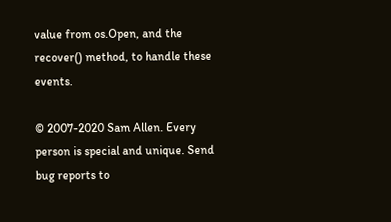value from os.Open, and the recover() method, to handle these events.

© 2007-2020 Sam Allen. Every person is special and unique. Send bug reports to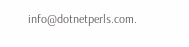info@dotnetperls.com.